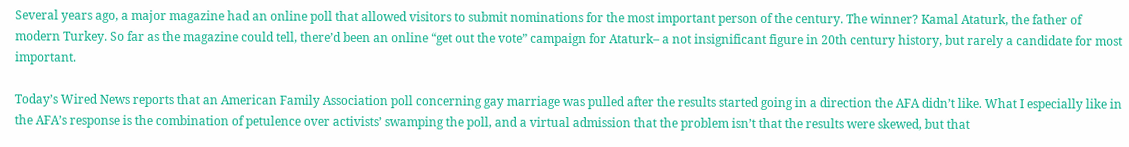Several years ago, a major magazine had an online poll that allowed visitors to submit nominations for the most important person of the century. The winner? Kamal Ataturk, the father of modern Turkey. So far as the magazine could tell, there’d been an online “get out the vote” campaign for Ataturk– a not insignificant figure in 20th century history, but rarely a candidate for most important.

Today’s Wired News reports that an American Family Association poll concerning gay marriage was pulled after the results started going in a direction the AFA didn’t like. What I especially like in the AFA’s response is the combination of petulence over activists’ swamping the poll, and a virtual admission that the problem isn’t that the results were skewed, but that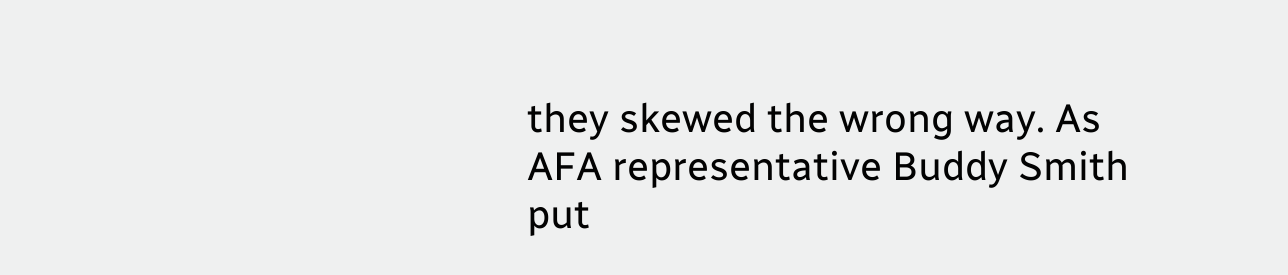they skewed the wrong way. As AFA representative Buddy Smith put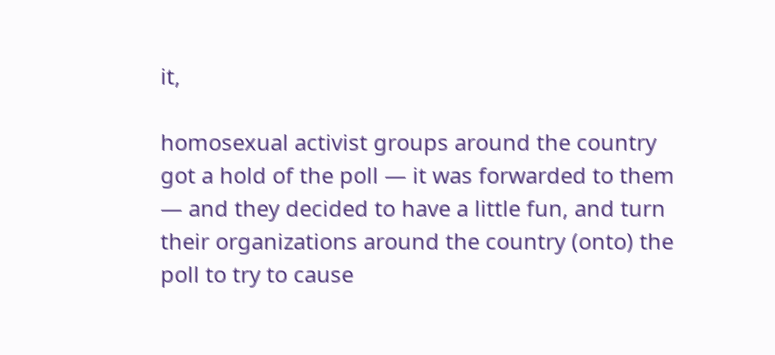it,

homosexual activist groups around the country got a hold of the poll — it was forwarded to them — and they decided to have a little fun, and turn their organizations around the country (onto) the poll to try to cause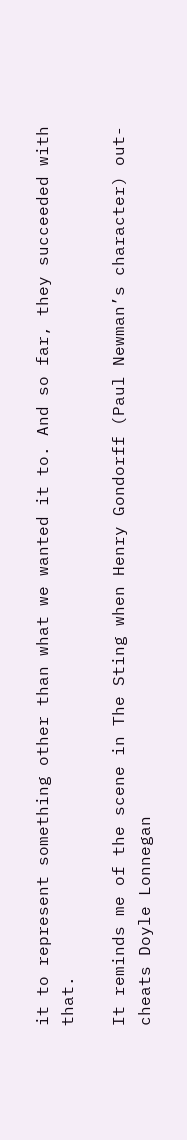it to represent something other than what we wanted it to. And so far, they succeeded with that.

It reminds me of the scene in The Sting when Henry Gondorff (Paul Newman’s character) out-cheats Doyle Lonnegan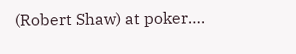(Robert Shaw) at poker….